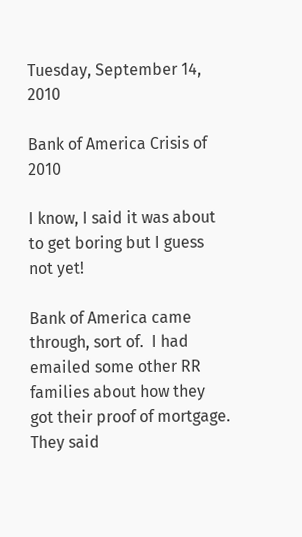Tuesday, September 14, 2010

Bank of America Crisis of 2010

I know, I said it was about to get boring but I guess not yet!

Bank of America came through, sort of.  I had emailed some other RR families about how they got their proof of mortgage.  They said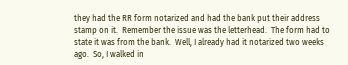they had the RR form notarized and had the bank put their address stamp on it.  Remember the issue was the letterhead.  The form had to state it was from the bank.  Well, I already had it notarized two weeks ago.  So, I walked in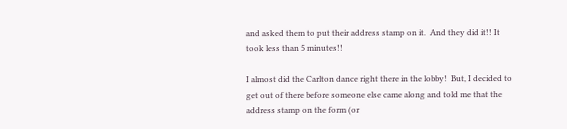and asked them to put their address stamp on it.  And they did it!! It took less than 5 minutes!!

I almost did the Carlton dance right there in the lobby!  But, I decided to get out of there before someone else came along and told me that the address stamp on the form (or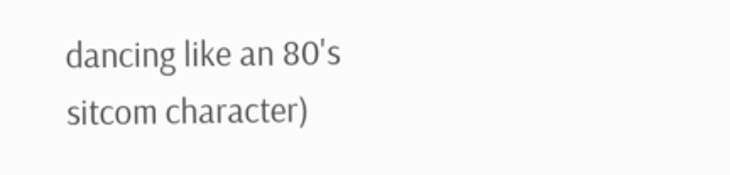dancing like an 80's sitcom character)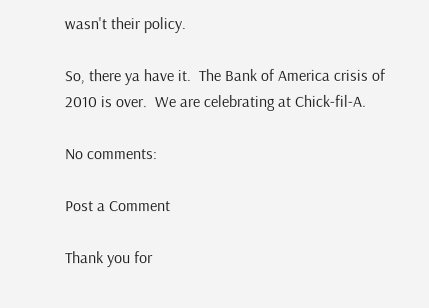wasn't their policy.

So, there ya have it.  The Bank of America crisis of 2010 is over.  We are celebrating at Chick-fil-A.

No comments:

Post a Comment

Thank you for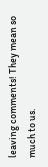leaving comments! They mean so much to us.